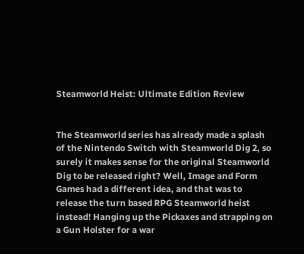Steamworld Heist: Ultimate Edition Review


The Steamworld series has already made a splash of the Nintendo Switch with Steamworld Dig 2, so surely it makes sense for the original Steamworld Dig to be released right? Well, Image and Form Games had a different idea, and that was to release the turn based RPG Steamworld heist instead! Hanging up the Pickaxes and strapping on a Gun Holster for a war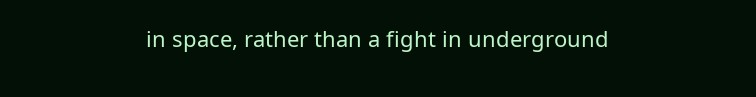in space, rather than a fight in underground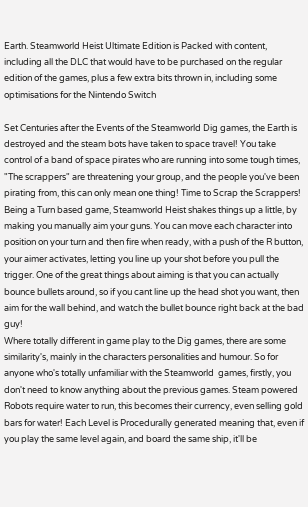Earth. Steamworld Heist Ultimate Edition is Packed with content, including all the DLC that would have to be purchased on the regular edition of the games, plus a few extra bits thrown in, including some optimisations for the Nintendo Switch

Set Centuries after the Events of the Steamworld Dig games, the Earth is destroyed and the steam bots have taken to space travel! You take control of a band of space pirates who are running into some tough times, "The scrappers" are threatening your group, and the people you've been pirating from, this can only mean one thing! Time to Scrap the Scrappers!
Being a Turn based game, Steamworld Heist shakes things up a little, by making you manually aim your guns. You can move each character into position on your turn and then fire when ready, with a push of the R button, your aimer activates, letting you line up your shot before you pull the trigger. One of the great things about aiming is that you can actually bounce bullets around, so if you cant line up the head shot you want, then aim for the wall behind, and watch the bullet bounce right back at the bad guy!
Where totally different in game play to the Dig games, there are some similarity's, mainly in the characters personalities and humour. So for anyone who's totally unfamiliar with the Steamworld  games, firstly, you don't need to know anything about the previous games. Steam powered Robots require water to run, this becomes their currency, even selling gold bars for water! Each Level is Procedurally generated meaning that, even if you play the same level again, and board the same ship, it'll be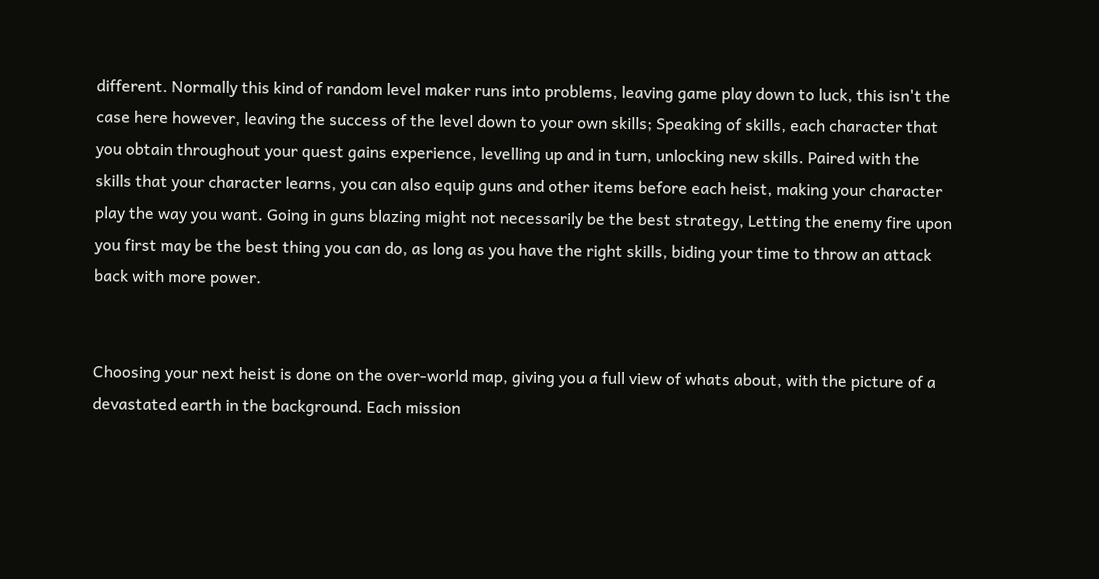different. Normally this kind of random level maker runs into problems, leaving game play down to luck, this isn't the case here however, leaving the success of the level down to your own skills; Speaking of skills, each character that you obtain throughout your quest gains experience, levelling up and in turn, unlocking new skills. Paired with the skills that your character learns, you can also equip guns and other items before each heist, making your character play the way you want. Going in guns blazing might not necessarily be the best strategy, Letting the enemy fire upon you first may be the best thing you can do, as long as you have the right skills, biding your time to throw an attack back with more power.


Choosing your next heist is done on the over-world map, giving you a full view of whats about, with the picture of a devastated earth in the background. Each mission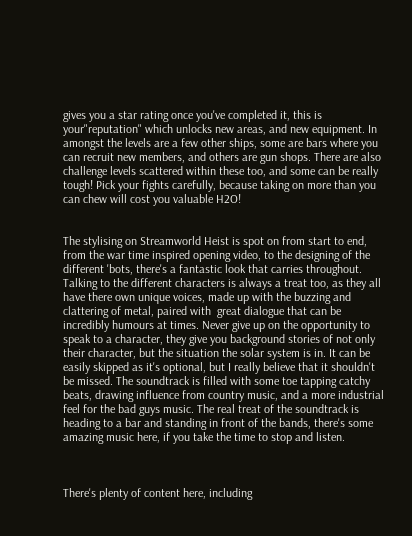gives you a star rating once you've completed it, this is your"reputation" which unlocks new areas, and new equipment. In amongst the levels are a few other ships, some are bars where you can recruit new members, and others are gun shops. There are also challenge levels scattered within these too, and some can be really tough! Pick your fights carefully, because taking on more than you can chew will cost you valuable H2O!


The stylising on Streamworld Heist is spot on from start to end, from the war time inspired opening video, to the designing of the different 'bots, there's a fantastic look that carries throughout. Talking to the different characters is always a treat too, as they all have there own unique voices, made up with the buzzing and clattering of metal, paired with  great dialogue that can be incredibly humours at times. Never give up on the opportunity to speak to a character, they give you background stories of not only their character, but the situation the solar system is in. It can be easily skipped as it's optional, but I really believe that it shouldn't be missed. The soundtrack is filled with some toe tapping catchy beats, drawing influence from country music, and a more industrial feel for the bad guys music. The real treat of the soundtrack is heading to a bar and standing in front of the bands, there's some amazing music here, if you take the time to stop and listen.



There's plenty of content here, including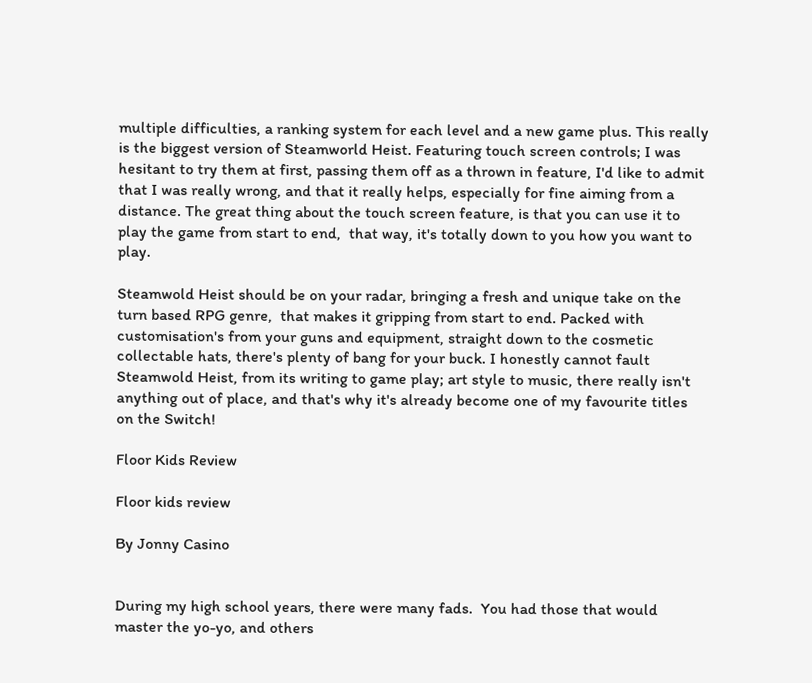multiple difficulties, a ranking system for each level and a new game plus. This really is the biggest version of Steamworld Heist. Featuring touch screen controls; I was hesitant to try them at first, passing them off as a thrown in feature, I'd like to admit that I was really wrong, and that it really helps, especially for fine aiming from a distance. The great thing about the touch screen feature, is that you can use it to play the game from start to end,  that way, it's totally down to you how you want to play.

Steamwold Heist should be on your radar, bringing a fresh and unique take on the turn based RPG genre,  that makes it gripping from start to end. Packed with customisation's from your guns and equipment, straight down to the cosmetic collectable hats, there's plenty of bang for your buck. I honestly cannot fault Steamwold Heist, from its writing to game play; art style to music, there really isn't anything out of place, and that's why it's already become one of my favourite titles on the Switch!

Floor Kids Review

Floor kids review

By Jonny Casino


During my high school years, there were many fads.  You had those that would master the yo-yo, and others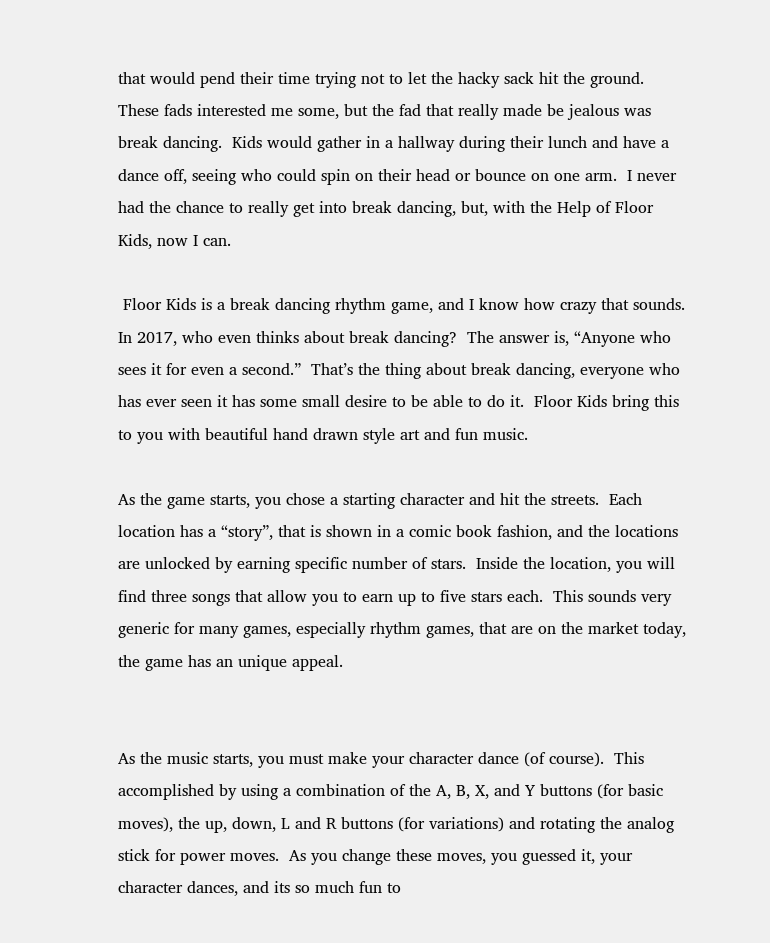that would pend their time trying not to let the hacky sack hit the ground.  These fads interested me some, but the fad that really made be jealous was break dancing.  Kids would gather in a hallway during their lunch and have a dance off, seeing who could spin on their head or bounce on one arm.  I never had the chance to really get into break dancing, but, with the Help of Floor Kids, now I can.

 Floor Kids is a break dancing rhythm game, and I know how crazy that sounds.  In 2017, who even thinks about break dancing?  The answer is, “Anyone who sees it for even a second.”  That’s the thing about break dancing, everyone who has ever seen it has some small desire to be able to do it.  Floor Kids bring this to you with beautiful hand drawn style art and fun music.

As the game starts, you chose a starting character and hit the streets.  Each location has a “story”, that is shown in a comic book fashion, and the locations are unlocked by earning specific number of stars.  Inside the location, you will find three songs that allow you to earn up to five stars each.  This sounds very generic for many games, especially rhythm games, that are on the market today, the game has an unique appeal.


As the music starts, you must make your character dance (of course).  This accomplished by using a combination of the A, B, X, and Y buttons (for basic moves), the up, down, L and R buttons (for variations) and rotating the analog stick for power moves.  As you change these moves, you guessed it, your character dances, and its so much fun to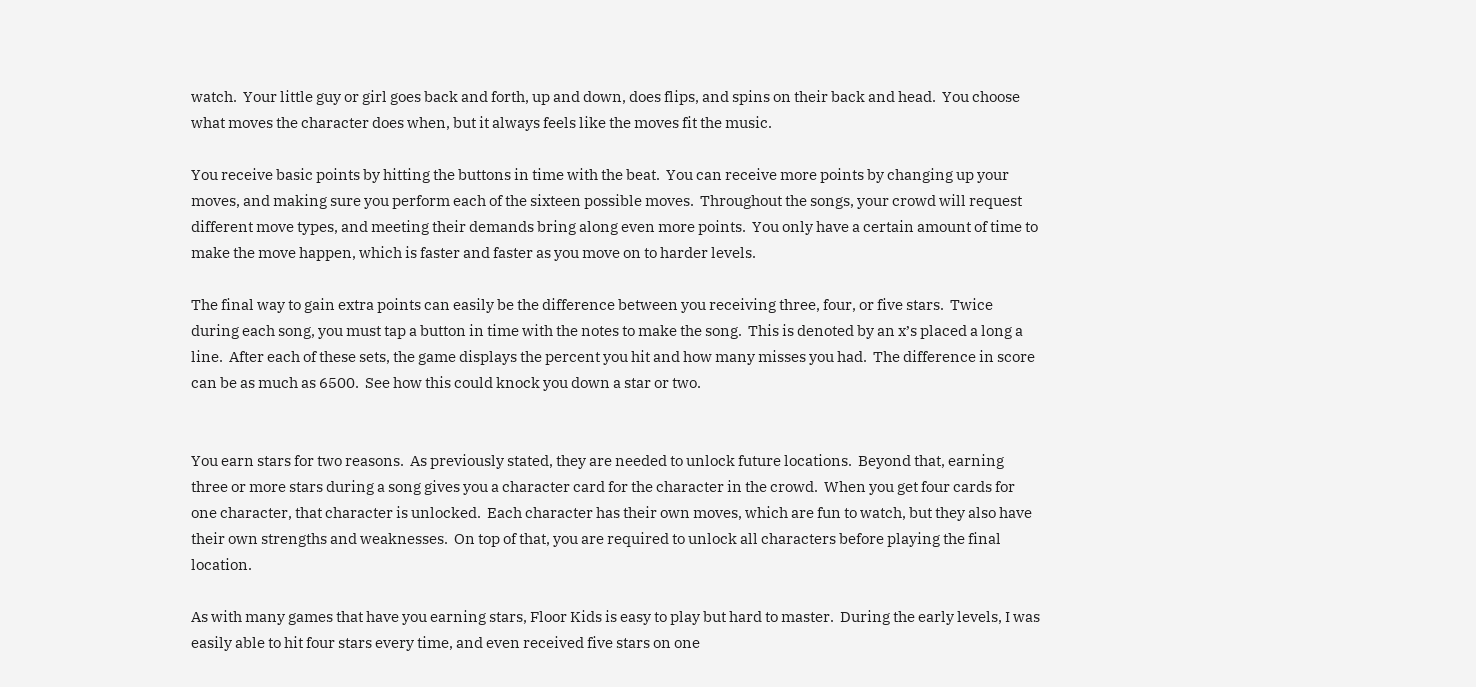watch.  Your little guy or girl goes back and forth, up and down, does flips, and spins on their back and head.  You choose what moves the character does when, but it always feels like the moves fit the music.

You receive basic points by hitting the buttons in time with the beat.  You can receive more points by changing up your moves, and making sure you perform each of the sixteen possible moves.  Throughout the songs, your crowd will request different move types, and meeting their demands bring along even more points.  You only have a certain amount of time to make the move happen, which is faster and faster as you move on to harder levels.

The final way to gain extra points can easily be the difference between you receiving three, four, or five stars.  Twice during each song, you must tap a button in time with the notes to make the song.  This is denoted by an x’s placed a long a line.  After each of these sets, the game displays the percent you hit and how many misses you had.  The difference in score can be as much as 6500.  See how this could knock you down a star or two.


You earn stars for two reasons.  As previously stated, they are needed to unlock future locations.  Beyond that, earning three or more stars during a song gives you a character card for the character in the crowd.  When you get four cards for one character, that character is unlocked.  Each character has their own moves, which are fun to watch, but they also have their own strengths and weaknesses.  On top of that, you are required to unlock all characters before playing the final location.

As with many games that have you earning stars, Floor Kids is easy to play but hard to master.  During the early levels, I was easily able to hit four stars every time, and even received five stars on one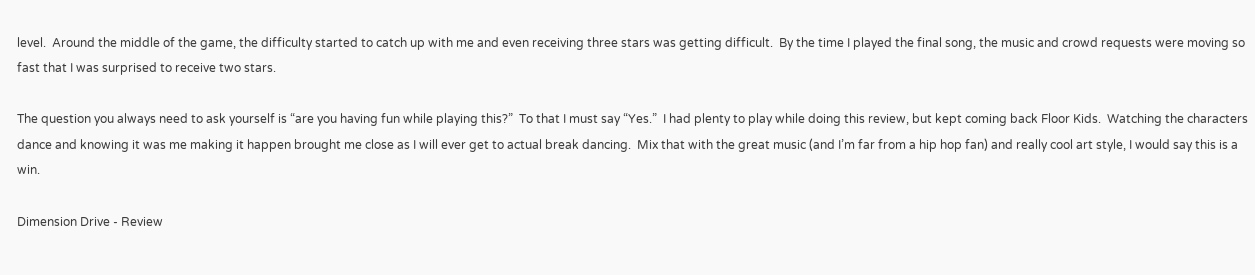level.  Around the middle of the game, the difficulty started to catch up with me and even receiving three stars was getting difficult.  By the time I played the final song, the music and crowd requests were moving so fast that I was surprised to receive two stars.

The question you always need to ask yourself is “are you having fun while playing this?”  To that I must say “Yes.”  I had plenty to play while doing this review, but kept coming back Floor Kids.  Watching the characters dance and knowing it was me making it happen brought me close as I will ever get to actual break dancing.  Mix that with the great music (and I’m far from a hip hop fan) and really cool art style, I would say this is a win.

Dimension Drive - Review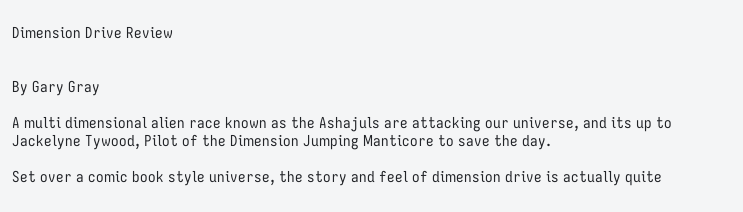Dimension Drive Review


By Gary Gray

A multi dimensional alien race known as the Ashajuls are attacking our universe, and its up to Jackelyne Tywood, Pilot of the Dimension Jumping Manticore to save the day.

Set over a comic book style universe, the story and feel of dimension drive is actually quite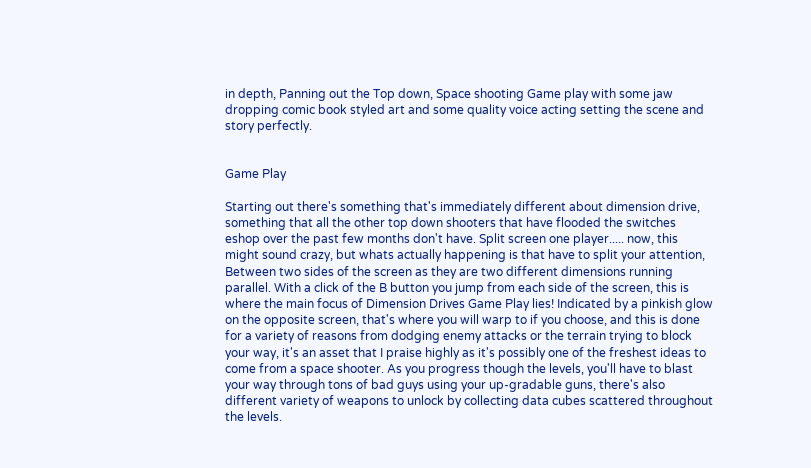in depth, Panning out the Top down, Space shooting Game play with some jaw dropping comic book styled art and some quality voice acting setting the scene and story perfectly.


Game Play

Starting out there's something that's immediately different about dimension drive, something that all the other top down shooters that have flooded the switches eshop over the past few months don't have. Split screen one player..... now, this might sound crazy, but whats actually happening is that have to split your attention, Between two sides of the screen as they are two different dimensions running parallel. With a click of the B button you jump from each side of the screen, this is where the main focus of Dimension Drives Game Play lies! Indicated by a pinkish glow on the opposite screen, that's where you will warp to if you choose, and this is done for a variety of reasons from dodging enemy attacks or the terrain trying to block your way, it's an asset that I praise highly as it's possibly one of the freshest ideas to come from a space shooter. As you progress though the levels, you'll have to blast your way through tons of bad guys using your up-gradable guns, there's also different variety of weapons to unlock by collecting data cubes scattered throughout the levels.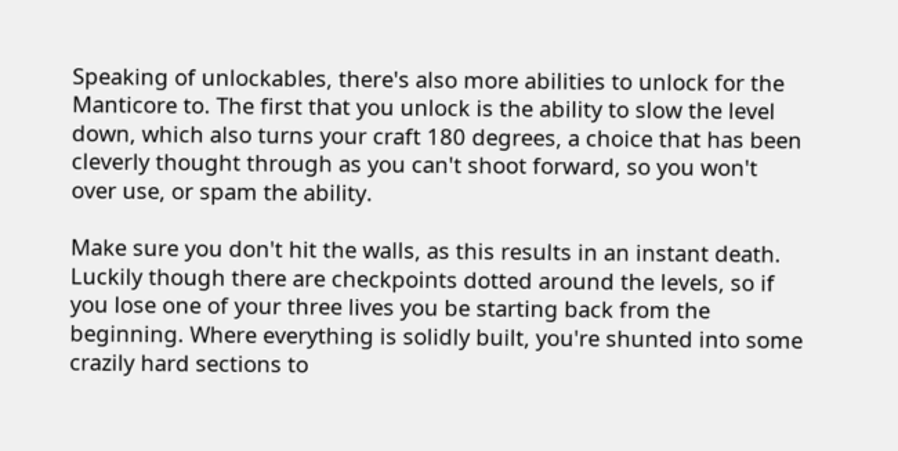Speaking of unlockables, there's also more abilities to unlock for the Manticore to. The first that you unlock is the ability to slow the level down, which also turns your craft 180 degrees, a choice that has been cleverly thought through as you can't shoot forward, so you won't over use, or spam the ability.

Make sure you don't hit the walls, as this results in an instant death. Luckily though there are checkpoints dotted around the levels, so if you lose one of your three lives you be starting back from the beginning. Where everything is solidly built, you're shunted into some crazily hard sections to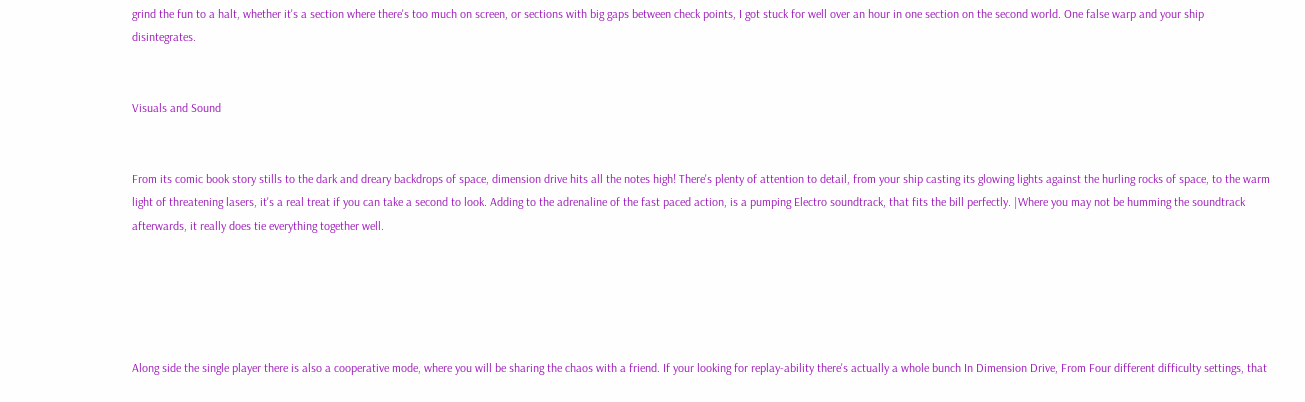grind the fun to a halt, whether it's a section where there's too much on screen, or sections with big gaps between check points, I got stuck for well over an hour in one section on the second world. One false warp and your ship disintegrates.


Visuals and Sound


From its comic book story stills to the dark and dreary backdrops of space, dimension drive hits all the notes high! There's plenty of attention to detail, from your ship casting its glowing lights against the hurling rocks of space, to the warm light of threatening lasers, it's a real treat if you can take a second to look. Adding to the adrenaline of the fast paced action, is a pumping Electro soundtrack, that fits the bill perfectly. |Where you may not be humming the soundtrack afterwards, it really does tie everything together well.





Along side the single player there is also a cooperative mode, where you will be sharing the chaos with a friend. If your looking for replay-ability there's actually a whole bunch In Dimension Drive, From Four different difficulty settings, that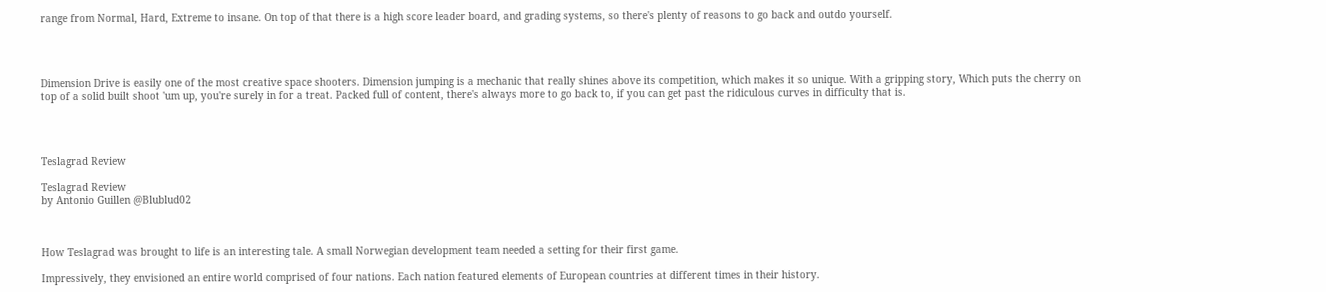range from Normal, Hard, Extreme to insane. On top of that there is a high score leader board, and grading systems, so there's plenty of reasons to go back and outdo yourself.




Dimension Drive is easily one of the most creative space shooters. Dimension jumping is a mechanic that really shines above its competition, which makes it so unique. With a gripping story, Which puts the cherry on top of a solid built shoot 'um up, you're surely in for a treat. Packed full of content, there's always more to go back to, if you can get past the ridiculous curves in difficulty that is.




Teslagrad Review

Teslagrad Review
by Antonio Guillen @Blublud02



How Teslagrad was brought to life is an interesting tale. A small Norwegian development team needed a setting for their first game.

Impressively, they envisioned an entire world comprised of four nations. Each nation featured elements of European countries at different times in their history.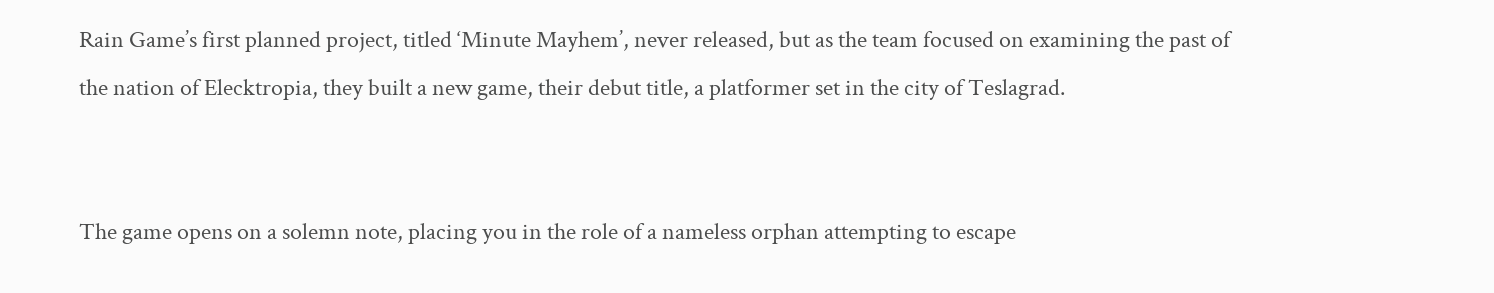Rain Game’s first planned project, titled ‘Minute Mayhem’, never released, but as the team focused on examining the past of the nation of Elecktropia, they built a new game, their debut title, a platformer set in the city of Teslagrad.


The game opens on a solemn note, placing you in the role of a nameless orphan attempting to escape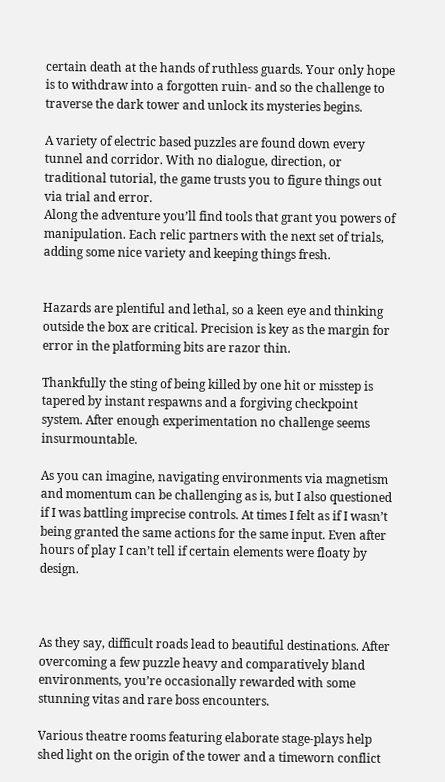certain death at the hands of ruthless guards. Your only hope is to withdraw into a forgotten ruin- and so the challenge to traverse the dark tower and unlock its mysteries begins.

A variety of electric based puzzles are found down every tunnel and corridor. With no dialogue, direction, or traditional tutorial, the game trusts you to figure things out via trial and error.
Along the adventure you’ll find tools that grant you powers of manipulation. Each relic partners with the next set of trials, adding some nice variety and keeping things fresh.


Hazards are plentiful and lethal, so a keen eye and thinking outside the box are critical. Precision is key as the margin for error in the platforming bits are razor thin.

Thankfully the sting of being killed by one hit or misstep is tapered by instant respawns and a forgiving checkpoint system. After enough experimentation no challenge seems insurmountable.

As you can imagine, navigating environments via magnetism and momentum can be challenging as is, but I also questioned if I was battling imprecise controls. At times I felt as if I wasn’t being granted the same actions for the same input. Even after hours of play I can’t tell if certain elements were floaty by design.



As they say, difficult roads lead to beautiful destinations. After overcoming a few puzzle heavy and comparatively bland environments, you’re occasionally rewarded with some stunning vitas and rare boss encounters.

Various theatre rooms featuring elaborate stage-plays help shed light on the origin of the tower and a timeworn conflict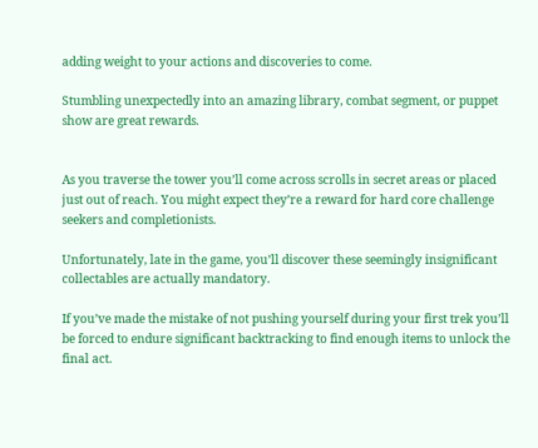adding weight to your actions and discoveries to come.

Stumbling unexpectedly into an amazing library, combat segment, or puppet show are great rewards.


As you traverse the tower you’ll come across scrolls in secret areas or placed just out of reach. You might expect they’re a reward for hard core challenge seekers and completionists.

Unfortunately, late in the game, you’ll discover these seemingly insignificant collectables are actually mandatory.

If you’ve made the mistake of not pushing yourself during your first trek you’ll be forced to endure significant backtracking to find enough items to unlock the final act.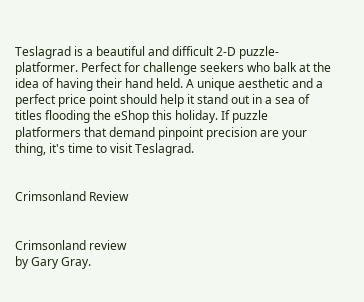Teslagrad is a beautiful and difficult 2-D puzzle-platformer. Perfect for challenge seekers who balk at the idea of having their hand held. A unique aesthetic and a perfect price point should help it stand out in a sea of titles flooding the eShop this holiday. If puzzle platformers that demand pinpoint precision are your thing, it's time to visit Teslagrad.


Crimsonland Review


Crimsonland review
by Gary Gray.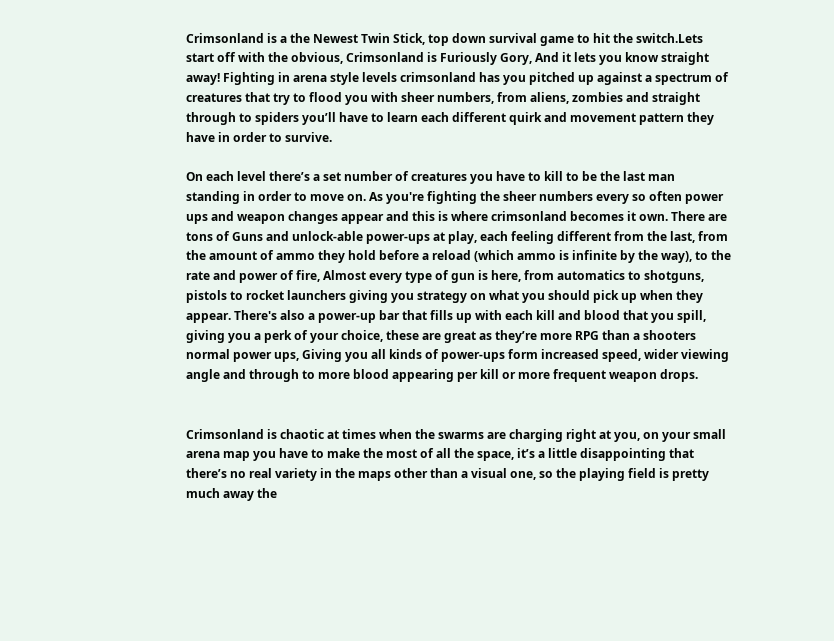Crimsonland is a the Newest Twin Stick, top down survival game to hit the switch.Lets start off with the obvious, Crimsonland is Furiously Gory, And it lets you know straight away! Fighting in arena style levels crimsonland has you pitched up against a spectrum of creatures that try to flood you with sheer numbers, from aliens, zombies and straight through to spiders you’ll have to learn each different quirk and movement pattern they have in order to survive.

On each level there’s a set number of creatures you have to kill to be the last man standing in order to move on. As you're fighting the sheer numbers every so often power ups and weapon changes appear and this is where crimsonland becomes it own. There are tons of Guns and unlock-able power-ups at play, each feeling different from the last, from the amount of ammo they hold before a reload (which ammo is infinite by the way), to the rate and power of fire, Almost every type of gun is here, from automatics to shotguns, pistols to rocket launchers giving you strategy on what you should pick up when they appear. There's also a power-up bar that fills up with each kill and blood that you spill, giving you a perk of your choice, these are great as they’re more RPG than a shooters normal power ups, Giving you all kinds of power-ups form increased speed, wider viewing angle and through to more blood appearing per kill or more frequent weapon drops.


Crimsonland is chaotic at times when the swarms are charging right at you, on your small arena map you have to make the most of all the space, it’s a little disappointing that there’s no real variety in the maps other than a visual one, so the playing field is pretty much away the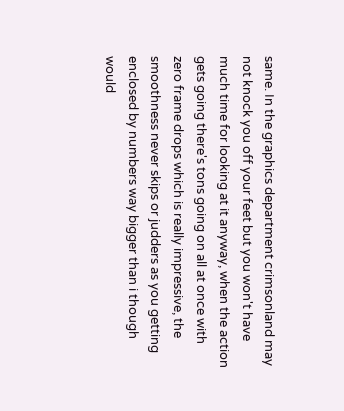same. In the graphics department crimsonland may not knock you off your feet but you won't have much time for looking at it anyway, when the action gets going there's tons going on all at once with zero frame drops which is really impressive, the smoothness never skips or judders as you getting enclosed by numbers way bigger than i though would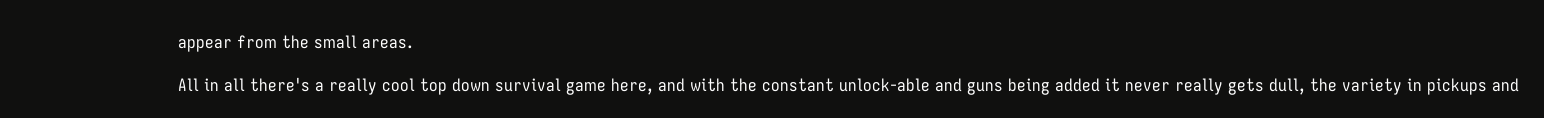appear from the small areas.

All in all there's a really cool top down survival game here, and with the constant unlock-able and guns being added it never really gets dull, the variety in pickups and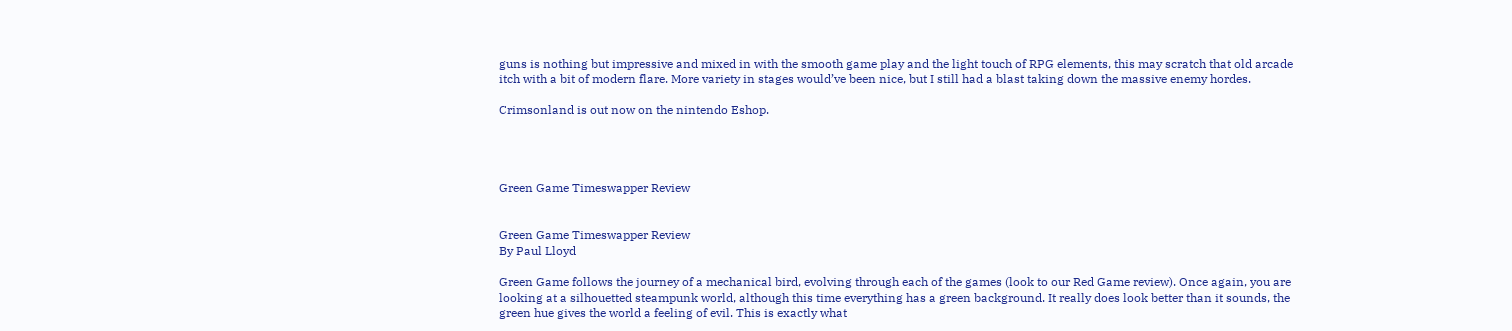guns is nothing but impressive and mixed in with the smooth game play and the light touch of RPG elements, this may scratch that old arcade itch with a bit of modern flare. More variety in stages would’ve been nice, but I still had a blast taking down the massive enemy hordes.

Crimsonland is out now on the nintendo Eshop.




Green Game Timeswapper Review


Green Game Timeswapper Review
By Paul Lloyd

Green Game follows the journey of a mechanical bird, evolving through each of the games (look to our Red Game review). Once again, you are looking at a silhouetted steampunk world, although this time everything has a green background. It really does look better than it sounds, the green hue gives the world a feeling of evil. This is exactly what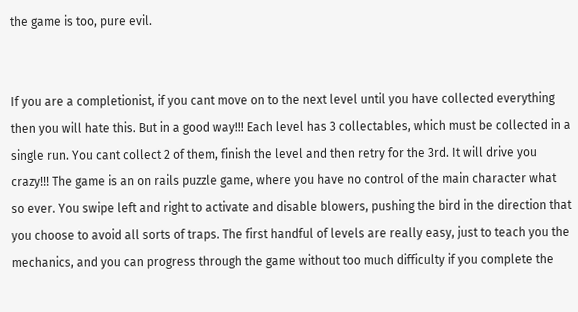the game is too, pure evil.


If you are a completionist, if you cant move on to the next level until you have collected everything then you will hate this. But in a good way!!! Each level has 3 collectables, which must be collected in a single run. You cant collect 2 of them, finish the level and then retry for the 3rd. It will drive you crazy!!! The game is an on rails puzzle game, where you have no control of the main character what so ever. You swipe left and right to activate and disable blowers, pushing the bird in the direction that you choose to avoid all sorts of traps. The first handful of levels are really easy, just to teach you the mechanics, and you can progress through the game without too much difficulty if you complete the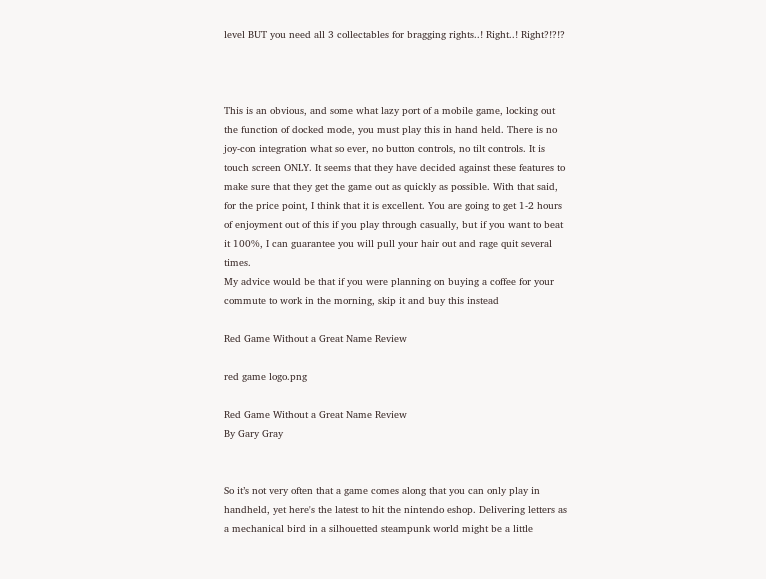level BUT you need all 3 collectables for bragging rights..! Right..! Right?!?!?



This is an obvious, and some what lazy port of a mobile game, locking out the function of docked mode, you must play this in hand held. There is no joy-con integration what so ever, no button controls, no tilt controls. It is touch screen ONLY. It seems that they have decided against these features to make sure that they get the game out as quickly as possible. With that said, for the price point, I think that it is excellent. You are going to get 1-2 hours of enjoyment out of this if you play through casually, but if you want to beat it 100%, I can guarantee you will pull your hair out and rage quit several times.
My advice would be that if you were planning on buying a coffee for your commute to work in the morning, skip it and buy this instead

Red Game Without a Great Name Review

red game logo.png

Red Game Without a Great Name Review
By Gary Gray


So it’s not very often that a game comes along that you can only play in handheld, yet here's the latest to hit the nintendo eshop. Delivering letters as a mechanical bird in a silhouetted steampunk world might be a little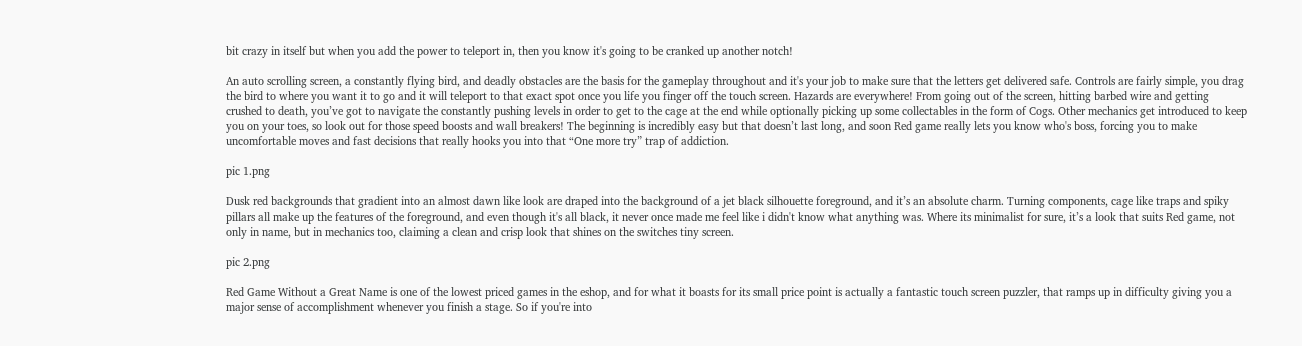bit crazy in itself but when you add the power to teleport in, then you know it's going to be cranked up another notch!

An auto scrolling screen, a constantly flying bird, and deadly obstacles are the basis for the gameplay throughout and it's your job to make sure that the letters get delivered safe. Controls are fairly simple, you drag the bird to where you want it to go and it will teleport to that exact spot once you life you finger off the touch screen. Hazards are everywhere! From going out of the screen, hitting barbed wire and getting crushed to death, you’ve got to navigate the constantly pushing levels in order to get to the cage at the end while optionally picking up some collectables in the form of Cogs. Other mechanics get introduced to keep you on your toes, so look out for those speed boosts and wall breakers! The beginning is incredibly easy but that doesn’t last long, and soon Red game really lets you know who's boss, forcing you to make uncomfortable moves and fast decisions that really hooks you into that “One more try” trap of addiction.

pic 1.png

Dusk red backgrounds that gradient into an almost dawn like look are draped into the background of a jet black silhouette foreground, and it’s an absolute charm. Turning components, cage like traps and spiky pillars all make up the features of the foreground, and even though it's all black, it never once made me feel like i didn't know what anything was. Where its minimalist for sure, it’s a look that suits Red game, not only in name, but in mechanics too, claiming a clean and crisp look that shines on the switches tiny screen.

pic 2.png

Red Game Without a Great Name is one of the lowest priced games in the eshop, and for what it boasts for its small price point is actually a fantastic touch screen puzzler, that ramps up in difficulty giving you a major sense of accomplishment whenever you finish a stage. So if you're into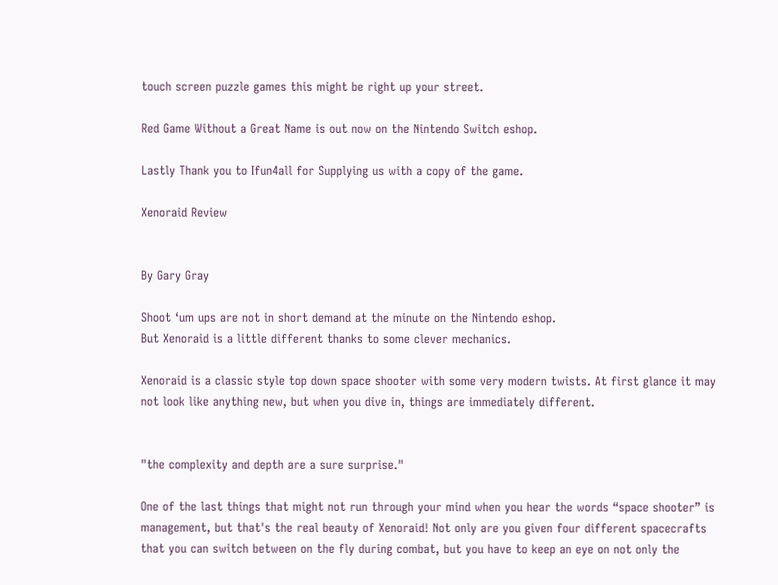touch screen puzzle games this might be right up your street.

Red Game Without a Great Name is out now on the Nintendo Switch eshop.

Lastly Thank you to Ifun4all for Supplying us with a copy of the game.

Xenoraid Review


By Gary Gray

Shoot ‘um ups are not in short demand at the minute on the Nintendo eshop.
But Xenoraid is a little different thanks to some clever mechanics.

Xenoraid is a classic style top down space shooter with some very modern twists. At first glance it may not look like anything new, but when you dive in, things are immediately different.


"the complexity and depth are a sure surprise."

One of the last things that might not run through your mind when you hear the words “space shooter” is management, but that's the real beauty of Xenoraid! Not only are you given four different spacecrafts that you can switch between on the fly during combat, but you have to keep an eye on not only the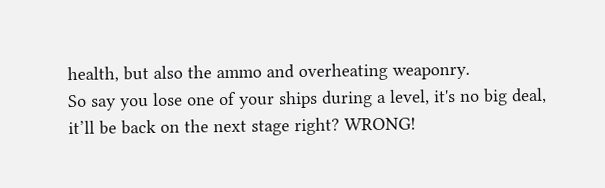health, but also the ammo and overheating weaponry.
So say you lose one of your ships during a level, it's no big deal, it’ll be back on the next stage right? WRONG!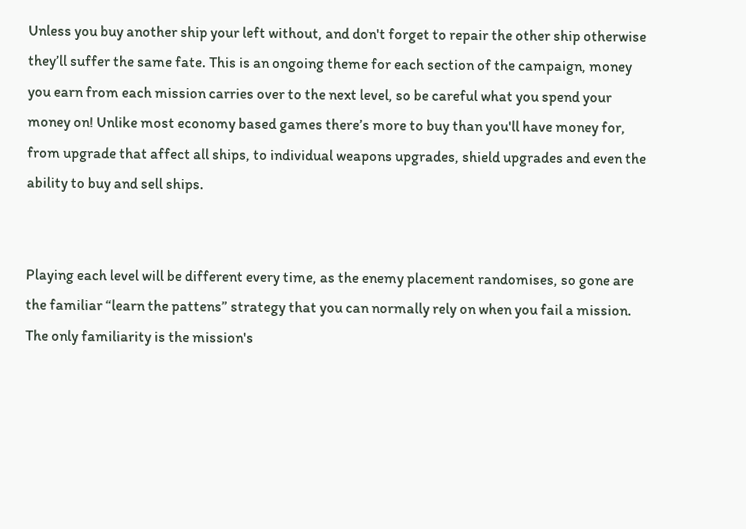Unless you buy another ship your left without, and don't forget to repair the other ship otherwise they’ll suffer the same fate. This is an ongoing theme for each section of the campaign, money you earn from each mission carries over to the next level, so be careful what you spend your money on! Unlike most economy based games there’s more to buy than you'll have money for, from upgrade that affect all ships, to individual weapons upgrades, shield upgrades and even the ability to buy and sell ships.


Playing each level will be different every time, as the enemy placement randomises, so gone are the familiar “learn the pattens” strategy that you can normally rely on when you fail a mission. The only familiarity is the mission's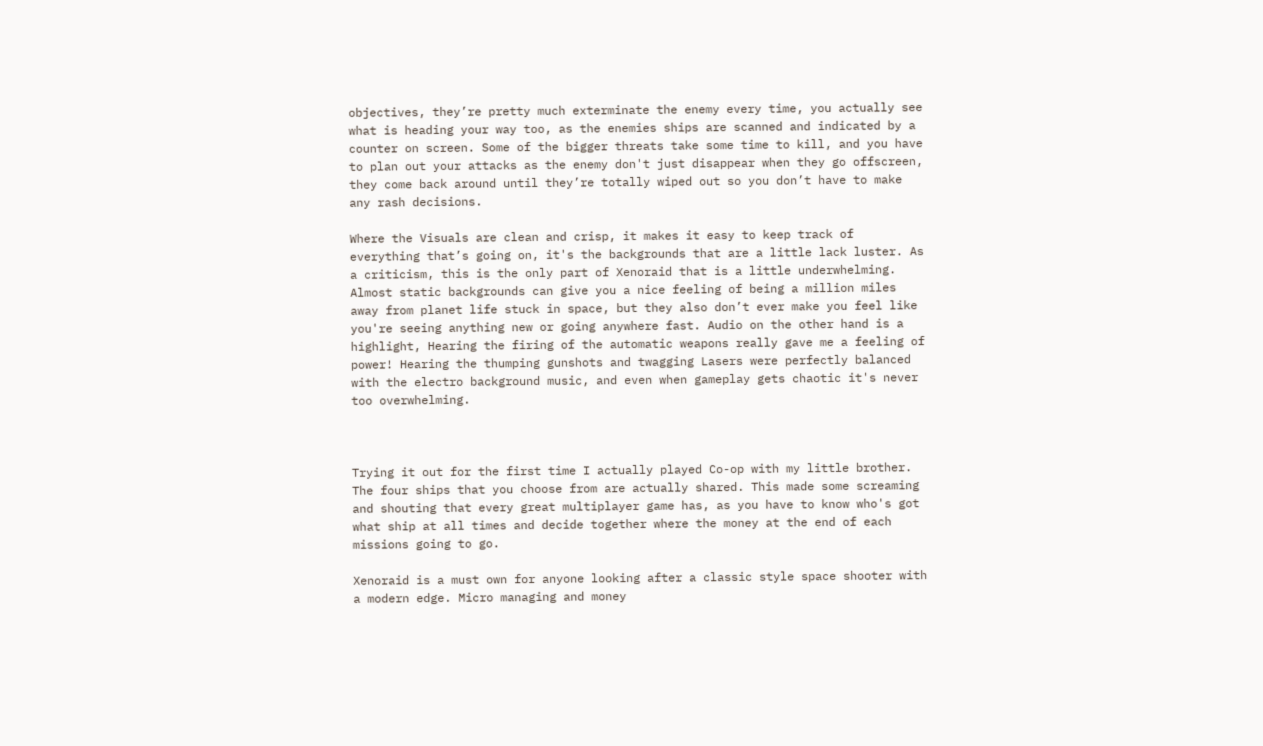objectives, they’re pretty much exterminate the enemy every time, you actually see what is heading your way too, as the enemies ships are scanned and indicated by a counter on screen. Some of the bigger threats take some time to kill, and you have to plan out your attacks as the enemy don't just disappear when they go offscreen, they come back around until they’re totally wiped out so you don’t have to make any rash decisions.

Where the Visuals are clean and crisp, it makes it easy to keep track of everything that’s going on, it's the backgrounds that are a little lack luster. As a criticism, this is the only part of Xenoraid that is a little underwhelming. Almost static backgrounds can give you a nice feeling of being a million miles away from planet life stuck in space, but they also don’t ever make you feel like you're seeing anything new or going anywhere fast. Audio on the other hand is a highlight, Hearing the firing of the automatic weapons really gave me a feeling of power! Hearing the thumping gunshots and twagging Lasers were perfectly balanced with the electro background music, and even when gameplay gets chaotic it's never too overwhelming.



Trying it out for the first time I actually played Co-op with my little brother. The four ships that you choose from are actually shared. This made some screaming and shouting that every great multiplayer game has, as you have to know who's got what ship at all times and decide together where the money at the end of each missions going to go.

Xenoraid is a must own for anyone looking after a classic style space shooter with a modern edge. Micro managing and money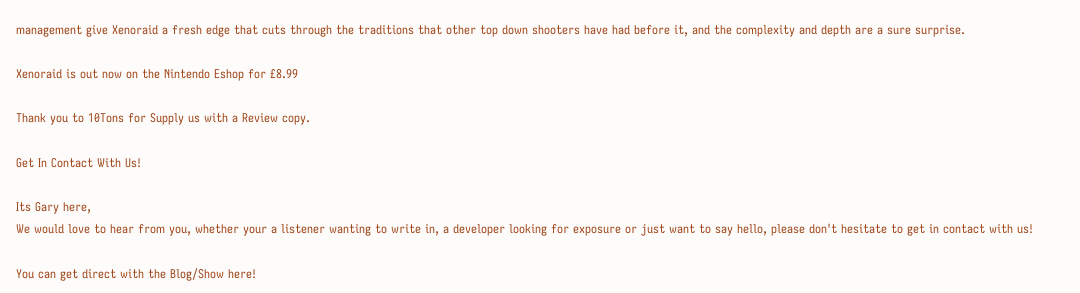management give Xenoraid a fresh edge that cuts through the traditions that other top down shooters have had before it, and the complexity and depth are a sure surprise.

Xenoraid is out now on the Nintendo Eshop for £8.99

Thank you to 10Tons for Supply us with a Review copy.

Get In Contact With Us!

Its Gary here,
We would love to hear from you, whether your a listener wanting to write in, a developer looking for exposure or just want to say hello, please don't hesitate to get in contact with us!

You can get direct with the Blog/Show here!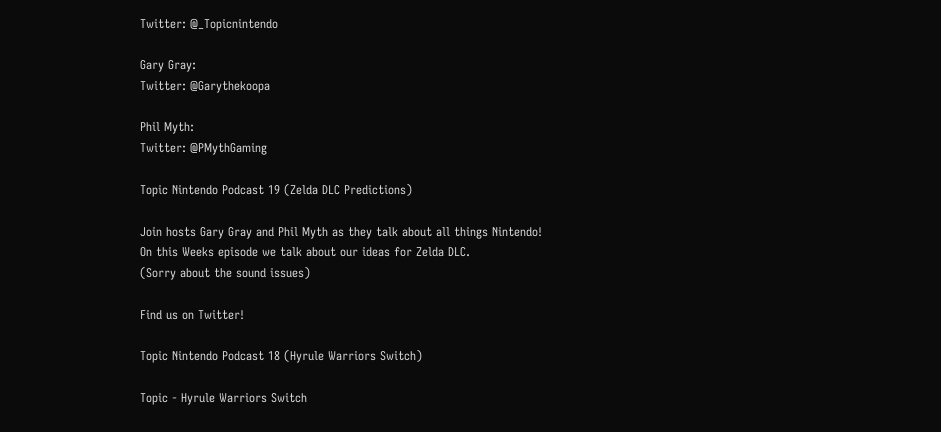Twitter: @_Topicnintendo

Gary Gray:
Twitter: @Garythekoopa

Phil Myth:
Twitter: @PMythGaming

Topic Nintendo Podcast 19 (Zelda DLC Predictions)

Join hosts Gary Gray and Phil Myth as they talk about all things Nintendo!
On this Weeks episode we talk about our ideas for Zelda DLC.
(Sorry about the sound issues)

Find us on Twitter!

Topic Nintendo Podcast 18 (Hyrule Warriors Switch)

Topic - Hyrule Warriors Switch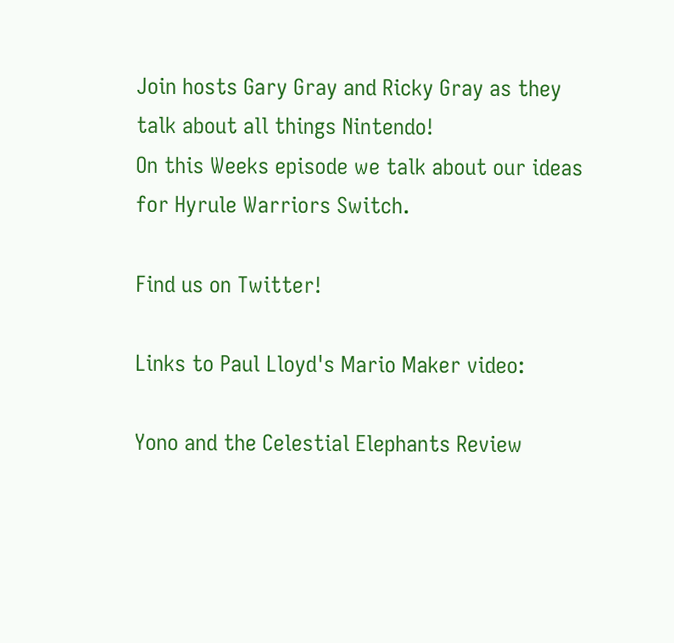Join hosts Gary Gray and Ricky Gray as they talk about all things Nintendo!
On this Weeks episode we talk about our ideas for Hyrule Warriors Switch.

Find us on Twitter!

Links to Paul Lloyd's Mario Maker video:

Yono and the Celestial Elephants Review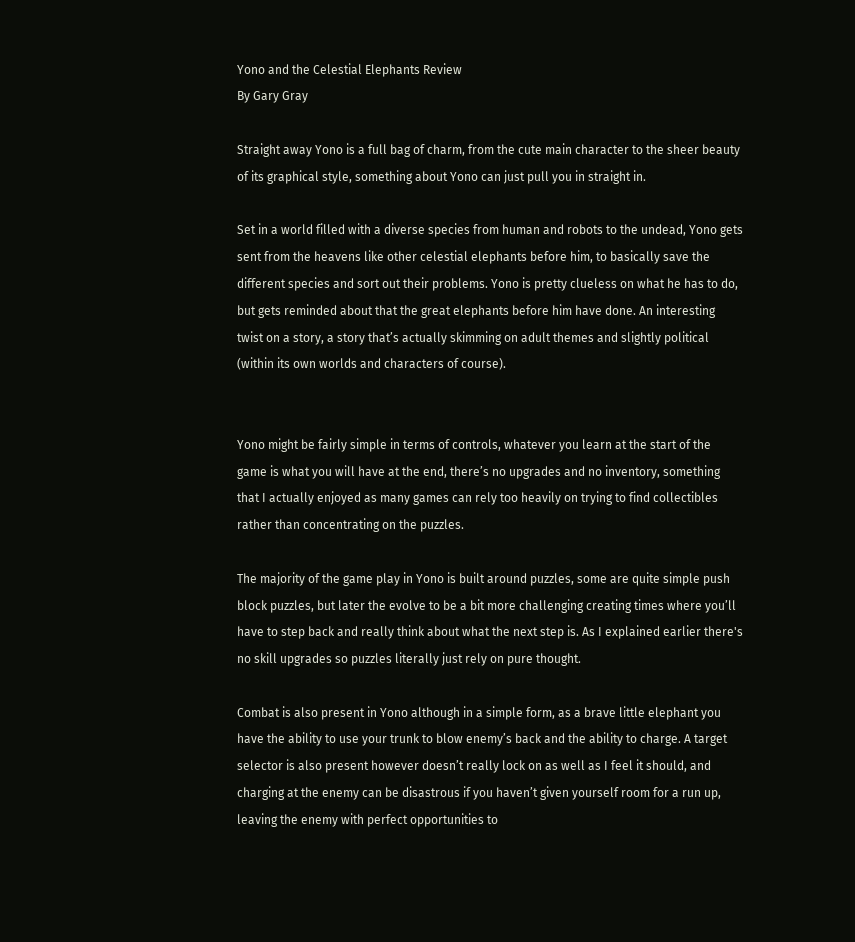Yono and the Celestial Elephants Review
By Gary Gray

Straight away Yono is a full bag of charm, from the cute main character to the sheer beauty of its graphical style, something about Yono can just pull you in straight in.

Set in a world filled with a diverse species from human and robots to the undead, Yono gets sent from the heavens like other celestial elephants before him, to basically save the different species and sort out their problems. Yono is pretty clueless on what he has to do, but gets reminded about that the great elephants before him have done. An interesting twist on a story, a story that’s actually skimming on adult themes and slightly political (within its own worlds and characters of course).


Yono might be fairly simple in terms of controls, whatever you learn at the start of the game is what you will have at the end, there’s no upgrades and no inventory, something that I actually enjoyed as many games can rely too heavily on trying to find collectibles rather than concentrating on the puzzles.

The majority of the game play in Yono is built around puzzles, some are quite simple push block puzzles, but later the evolve to be a bit more challenging creating times where you’ll have to step back and really think about what the next step is. As I explained earlier there's no skill upgrades so puzzles literally just rely on pure thought.

Combat is also present in Yono although in a simple form, as a brave little elephant you have the ability to use your trunk to blow enemy’s back and the ability to charge. A target selector is also present however doesn’t really lock on as well as I feel it should, and charging at the enemy can be disastrous if you haven’t given yourself room for a run up, leaving the enemy with perfect opportunities to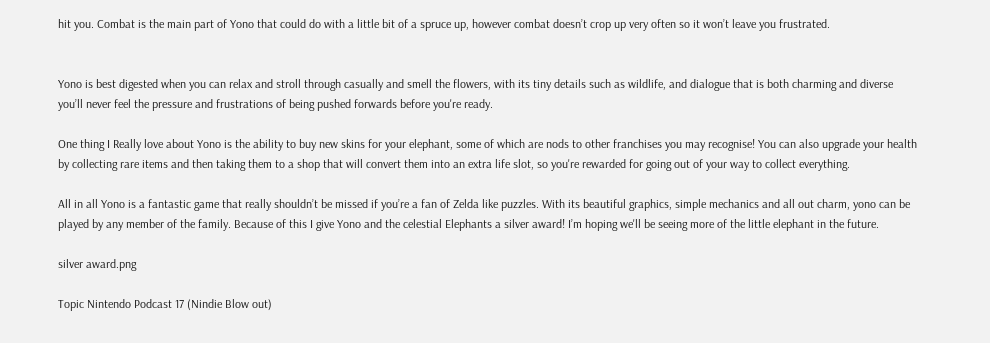hit you. Combat is the main part of Yono that could do with a little bit of a spruce up, however combat doesn’t crop up very often so it won’t leave you frustrated.


Yono is best digested when you can relax and stroll through casually and smell the flowers, with its tiny details such as wildlife, and dialogue that is both charming and diverse you’ll never feel the pressure and frustrations of being pushed forwards before you're ready.

One thing I Really love about Yono is the ability to buy new skins for your elephant, some of which are nods to other franchises you may recognise! You can also upgrade your health by collecting rare items and then taking them to a shop that will convert them into an extra life slot, so you're rewarded for going out of your way to collect everything.

All in all Yono is a fantastic game that really shouldn’t be missed if you’re a fan of Zelda like puzzles. With its beautiful graphics, simple mechanics and all out charm, yono can be played by any member of the family. Because of this I give Yono and the celestial Elephants a silver award! I’m hoping we'll be seeing more of the little elephant in the future.

silver award.png

Topic Nintendo Podcast 17 (Nindie Blow out)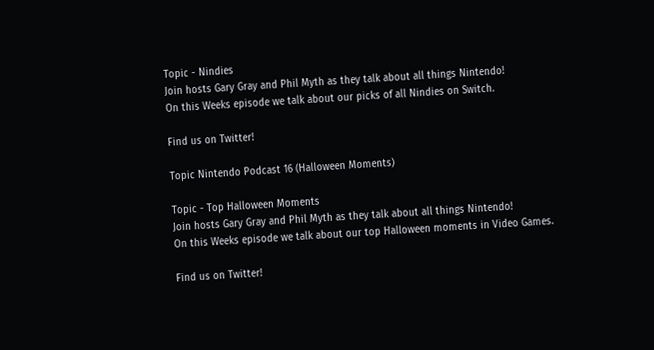Topic - Nindies
Join hosts Gary Gray and Phil Myth as they talk about all things Nintendo!
On this Weeks episode we talk about our picks of all Nindies on Switch.

Find us on Twitter!

Topic Nintendo Podcast 16 (Halloween Moments)

Topic - Top Halloween Moments
Join hosts Gary Gray and Phil Myth as they talk about all things Nintendo!
On this Weeks episode we talk about our top Halloween moments in Video Games.

Find us on Twitter!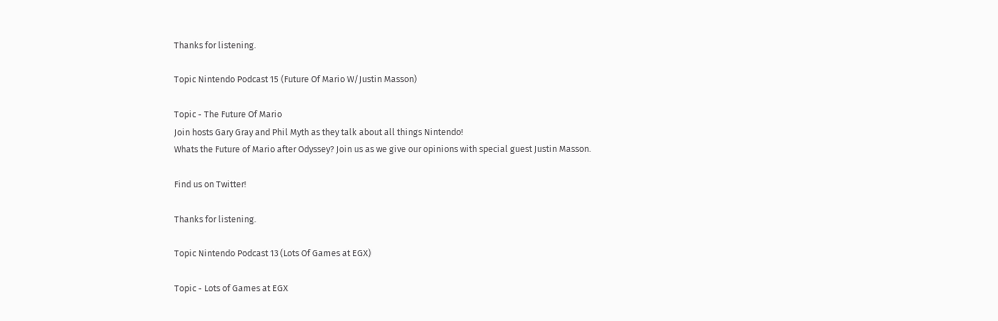Thanks for listening.

Topic Nintendo Podcast 15 (Future Of Mario W/Justin Masson)

Topic - The Future Of Mario
Join hosts Gary Gray and Phil Myth as they talk about all things Nintendo!
Whats the Future of Mario after Odyssey? Join us as we give our opinions with special guest Justin Masson.

Find us on Twitter!

Thanks for listening.

Topic Nintendo Podcast 13 (Lots Of Games at EGX)

Topic - Lots of Games at EGX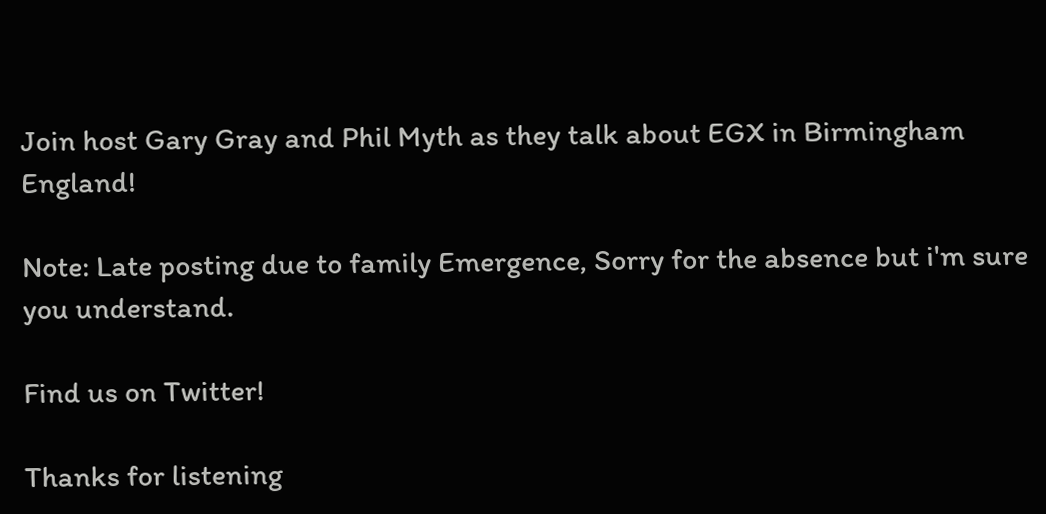Join host Gary Gray and Phil Myth as they talk about EGX in Birmingham England!

Note: Late posting due to family Emergence, Sorry for the absence but i'm sure you understand.

Find us on Twitter!

Thanks for listening